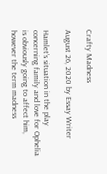Crafty Madness

August 26, 2020 by Essay Writer

Hamlet’s situation in the play concerning family and love for Ophelia is obviously going to affect him, however the term madness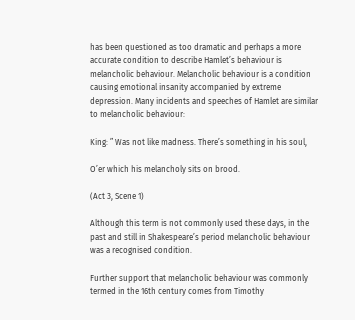has been questioned as too dramatic and perhaps a more accurate condition to describe Hamlet’s behaviour is melancholic behaviour. Melancholic behaviour is a condition causing emotional insanity accompanied by extreme depression. Many incidents and speeches of Hamlet are similar to melancholic behaviour:

King: ” Was not like madness. There’s something in his soul,

O’er which his melancholy sits on brood.

(Act 3, Scene 1)

Although this term is not commonly used these days, in the past and still in Shakespeare’s period melancholic behaviour was a recognised condition.

Further support that melancholic behaviour was commonly termed in the 16th century comes from Timothy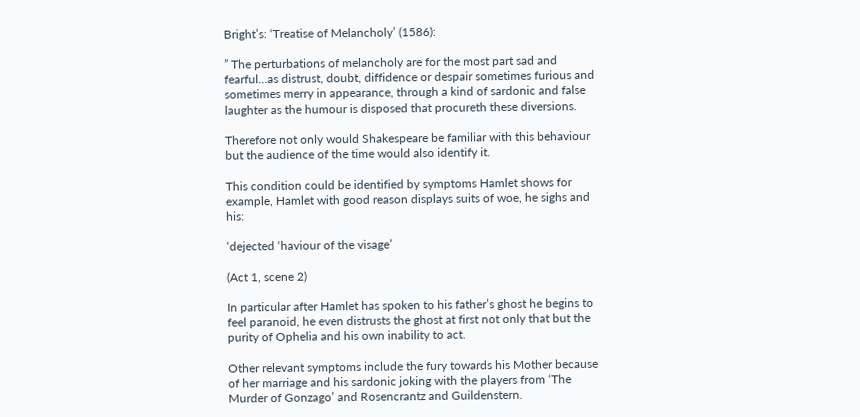Bright’s: ‘Treatise of Melancholy’ (1586):

” The perturbations of melancholy are for the most part sad and fearful…as distrust, doubt, diffidence or despair sometimes furious and sometimes merry in appearance, through a kind of sardonic and false laughter as the humour is disposed that procureth these diversions.

Therefore not only would Shakespeare be familiar with this behaviour but the audience of the time would also identify it.

This condition could be identified by symptoms Hamlet shows for example, Hamlet with good reason displays suits of woe, he sighs and his:

‘dejected ‘haviour of the visage’

(Act 1, scene 2)

In particular after Hamlet has spoken to his father’s ghost he begins to feel paranoid, he even distrusts the ghost at first not only that but the purity of Ophelia and his own inability to act.

Other relevant symptoms include the fury towards his Mother because of her marriage and his sardonic joking with the players from ‘The Murder of Gonzago’ and Rosencrantz and Guildenstern.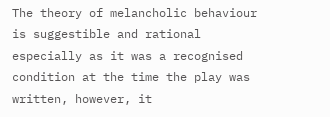The theory of melancholic behaviour is suggestible and rational especially as it was a recognised condition at the time the play was written, however, it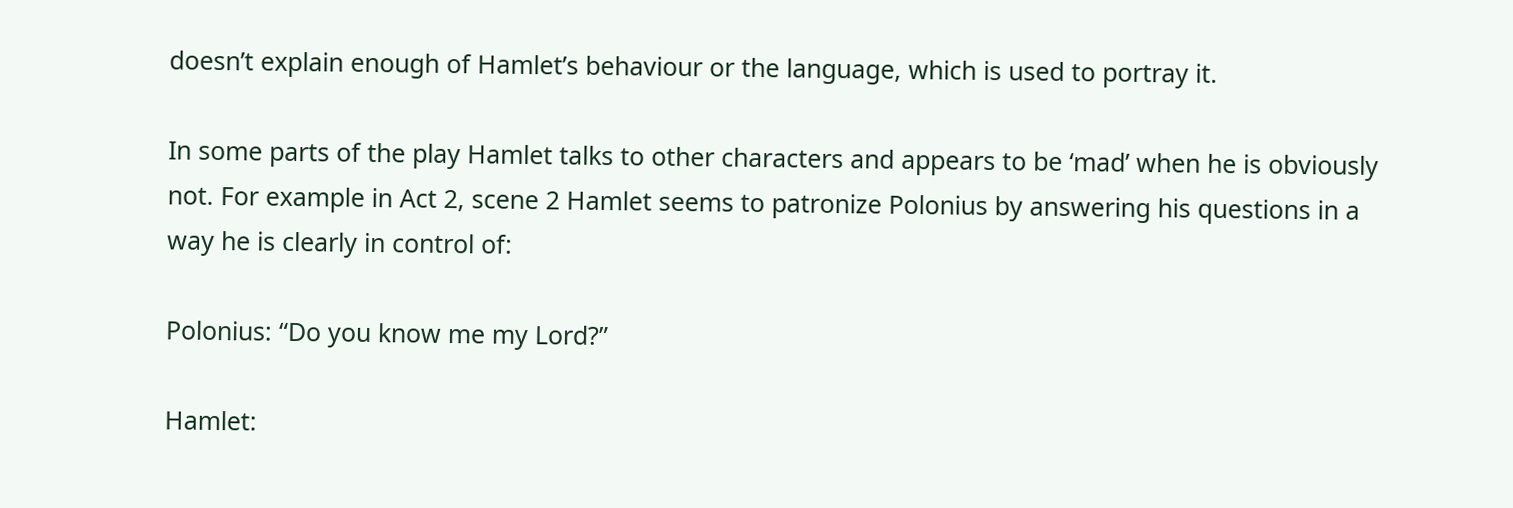doesn’t explain enough of Hamlet’s behaviour or the language, which is used to portray it.

In some parts of the play Hamlet talks to other characters and appears to be ‘mad’ when he is obviously not. For example in Act 2, scene 2 Hamlet seems to patronize Polonius by answering his questions in a way he is clearly in control of:

Polonius: “Do you know me my Lord?”

Hamlet: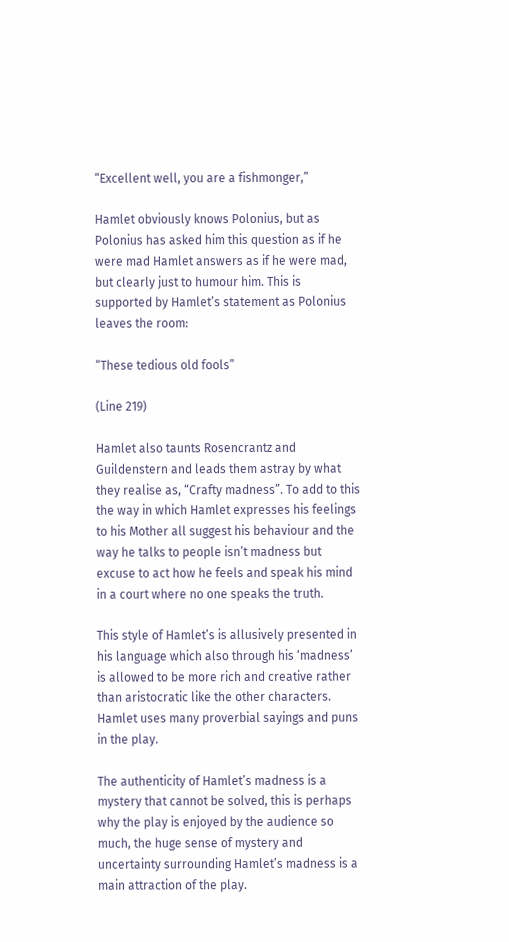“Excellent well, you are a fishmonger,”

Hamlet obviously knows Polonius, but as Polonius has asked him this question as if he were mad Hamlet answers as if he were mad, but clearly just to humour him. This is supported by Hamlet’s statement as Polonius leaves the room:

“These tedious old fools”

(Line 219)

Hamlet also taunts Rosencrantz and Guildenstern and leads them astray by what they realise as, “Crafty madness”. To add to this the way in which Hamlet expresses his feelings to his Mother all suggest his behaviour and the way he talks to people isn’t madness but excuse to act how he feels and speak his mind in a court where no one speaks the truth.

This style of Hamlet’s is allusively presented in his language which also through his ‘madness’ is allowed to be more rich and creative rather than aristocratic like the other characters. Hamlet uses many proverbial sayings and puns in the play.

The authenticity of Hamlet’s madness is a mystery that cannot be solved, this is perhaps why the play is enjoyed by the audience so much, the huge sense of mystery and uncertainty surrounding Hamlet’s madness is a main attraction of the play.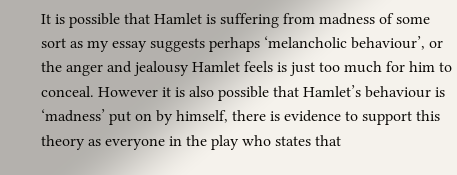It is possible that Hamlet is suffering from madness of some sort as my essay suggests perhaps ‘melancholic behaviour’, or the anger and jealousy Hamlet feels is just too much for him to conceal. However it is also possible that Hamlet’s behaviour is ‘madness’ put on by himself, there is evidence to support this theory as everyone in the play who states that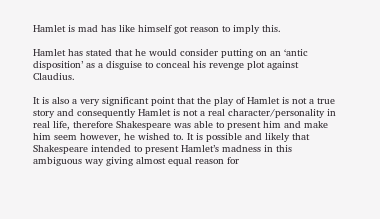Hamlet is mad has like himself got reason to imply this.

Hamlet has stated that he would consider putting on an ‘antic disposition’ as a disguise to conceal his revenge plot against Claudius.

It is also a very significant point that the play of Hamlet is not a true story and consequently Hamlet is not a real character/personality in real life, therefore Shakespeare was able to present him and make him seem however, he wished to. It is possible and likely that Shakespeare intended to present Hamlet’s madness in this ambiguous way giving almost equal reason for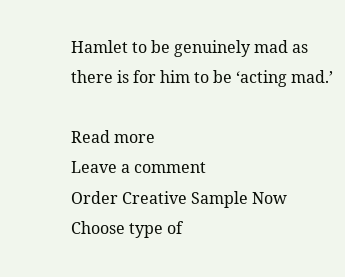Hamlet to be genuinely mad as there is for him to be ‘acting mad.’

Read more
Leave a comment
Order Creative Sample Now
Choose type of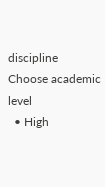discipline
Choose academic level
  • High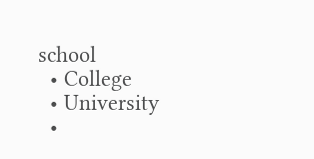school
  • College
  • University
  •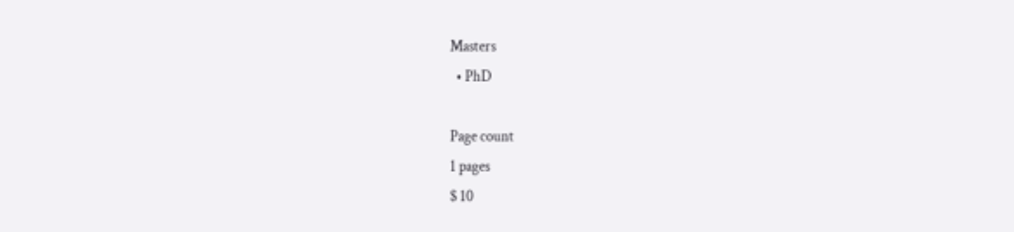Masters
  • PhD

Page count
1 pages
$ 10